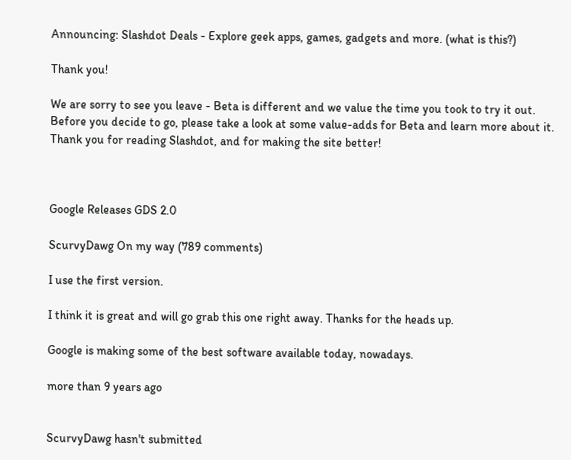Announcing: Slashdot Deals - Explore geek apps, games, gadgets and more. (what is this?)

Thank you!

We are sorry to see you leave - Beta is different and we value the time you took to try it out. Before you decide to go, please take a look at some value-adds for Beta and learn more about it. Thank you for reading Slashdot, and for making the site better!



Google Releases GDS 2.0

ScurvyDawg On my way (789 comments)

I use the first version.

I think it is great and will go grab this one right away. Thanks for the heads up.

Google is making some of the best software available today, nowadays.

more than 9 years ago


ScurvyDawg hasn't submitted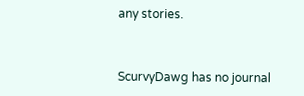any stories.


ScurvyDawg has no journal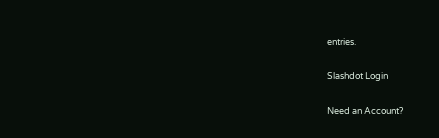entries.

Slashdot Login

Need an Account?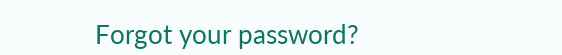Forgot your password?